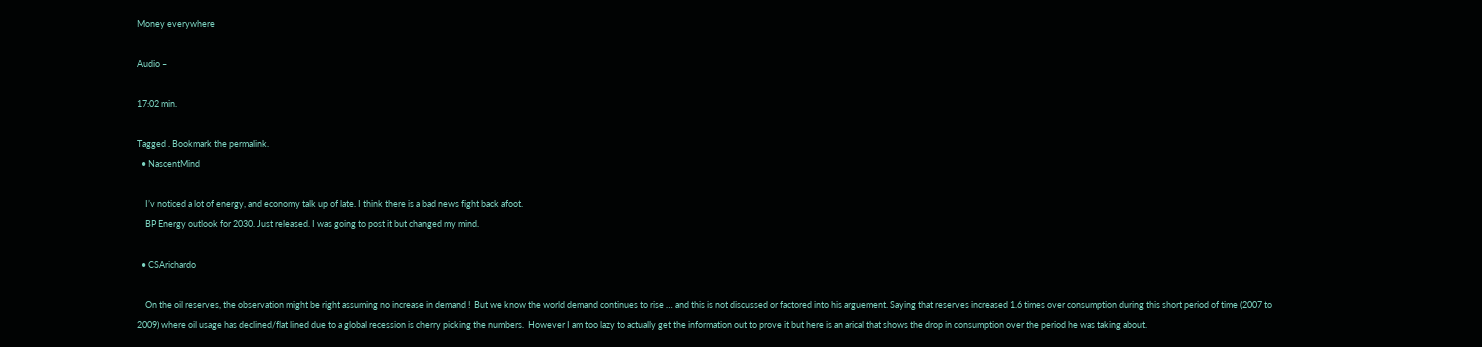Money everywhere

Audio –

17:02 min.

Tagged . Bookmark the permalink.
  • NascentMind

    I’v noticed a lot of energy, and economy talk up of late. I think there is a bad news fight back afoot.
    BP Energy outlook for 2030. Just released. I was going to post it but changed my mind.

  • CSArichardo

    On the oil reserves, the observation might be right assuming no increase in demand !  But we know the world demand continues to rise … and this is not discussed or factored into his arguement. Saying that reserves increased 1.6 times over consumption during this short period of time (2007 to 2009) where oil usage has declined/flat lined due to a global recession is cherry picking the numbers.  However I am too lazy to actually get the information out to prove it but here is an arical that shows the drop in consumption over the period he was taking about.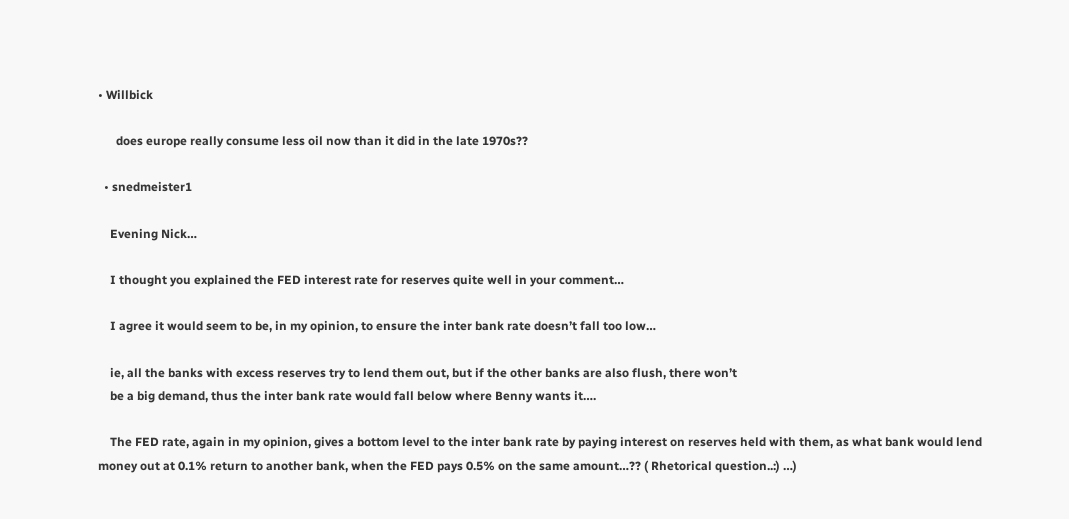• Willbick

      does europe really consume less oil now than it did in the late 1970s??

  • snedmeister1

    Evening Nick…

    I thought you explained the FED interest rate for reserves quite well in your comment…

    I agree it would seem to be, in my opinion, to ensure the inter bank rate doesn’t fall too low…

    ie, all the banks with excess reserves try to lend them out, but if the other banks are also flush, there won’t
    be a big demand, thus the inter bank rate would fall below where Benny wants it….

    The FED rate, again in my opinion, gives a bottom level to the inter bank rate by paying interest on reserves held with them, as what bank would lend money out at 0.1% return to another bank, when the FED pays 0.5% on the same amount…?? ( Rhetorical question..:) …)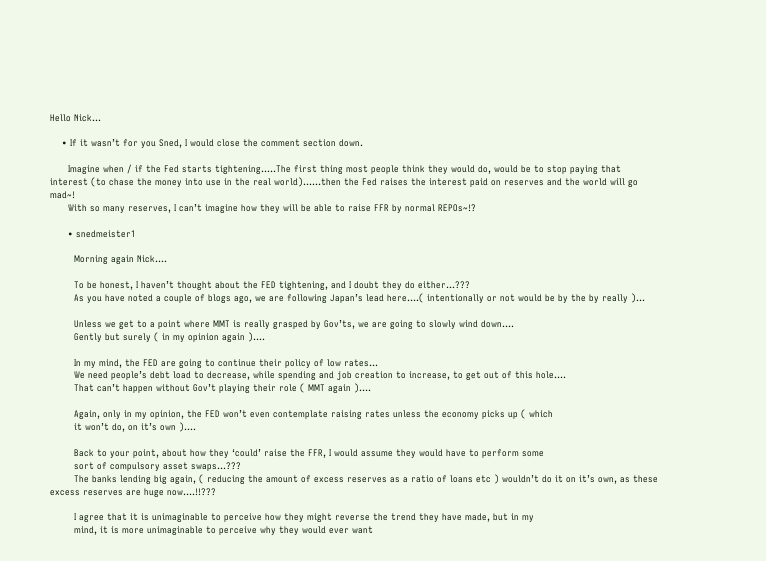Hello Nick…

    • If it wasn’t for you Sned, I would close the comment section down.

      Imagine when / if the Fed starts tightening…..The first thing most people think they would do, would be to stop paying that interest (to chase the money into use in the real world)……then the Fed raises the interest paid on reserves and the world will go mad~!
      With so many reserves, I can’t imagine how they will be able to raise FFR by normal REPOs~!?

      • snedmeister1

        Morning again Nick….

        To be honest, I haven’t thought about the FED tightening, and I doubt they do either…???
        As you have noted a couple of blogs ago, we are following Japan’s lead here….( intentionally or not would be by the by really )…

        Unless we get to a point where MMT is really grasped by Gov’ts, we are going to slowly wind down….
        Gently but surely ( in my opinion again )….

        In my mind, the FED are going to continue their policy of low rates…
        We need people’s debt load to decrease, while spending and job creation to increase, to get out of this hole….
        That can’t happen without Gov’t playing their role ( MMT again )….

        Again, only in my opinion, the FED won’t even contemplate raising rates unless the economy picks up ( which
        it won’t do, on it’s own )….

        Back to your point, about how they ‘could’ raise the FFR, I would assume they would have to perform some
        sort of compulsory asset swaps…???
        The banks lending big again, ( reducing the amount of excess reserves as a ratio of loans etc ) wouldn’t do it on it’s own, as these excess reserves are huge now….!!???

        I agree that it is unimaginable to perceive how they might reverse the trend they have made, but in my
        mind, it is more unimaginable to perceive why they would ever want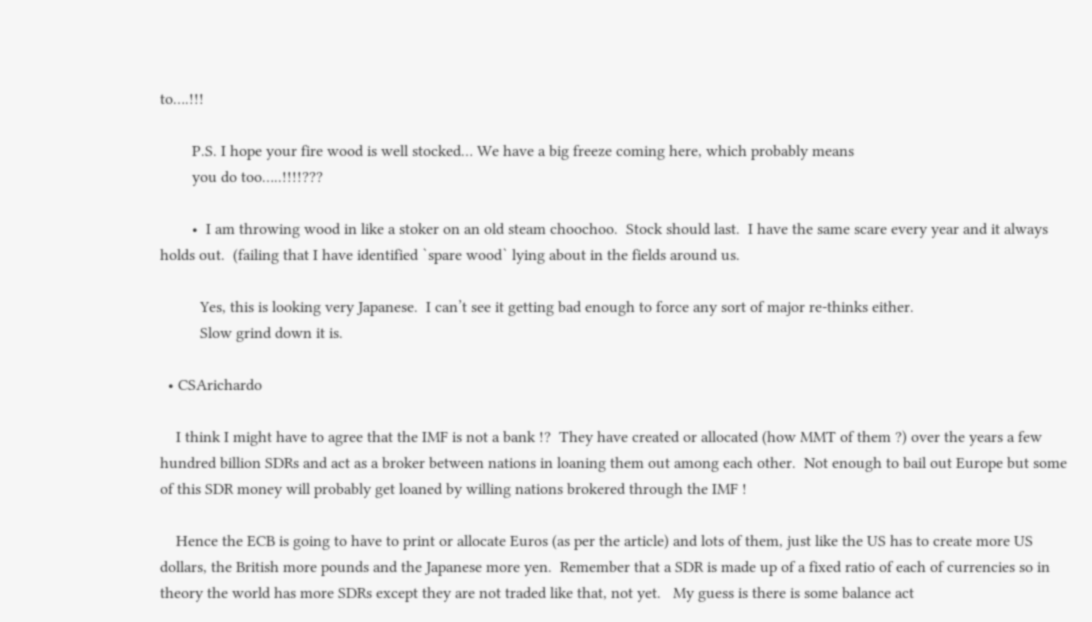to….!!!

        P.S. I hope your fire wood is well stocked… We have a big freeze coming here, which probably means
        you do too…..!!!!???

        •  I am throwing wood in like a stoker on an old steam choochoo.  Stock should last.  I have the same scare every year and it always holds out.  (failing that I have identified `spare wood` lying about in the fields around us.

          Yes, this is looking very Japanese.  I can’t see it getting bad enough to force any sort of major re-thinks either.
          Slow grind down it is.

  • CSArichardo

    I think I might have to agree that the IMF is not a bank !?  They have created or allocated (how MMT of them ?) over the years a few hundred billion SDRs and act as a broker between nations in loaning them out among each other.  Not enough to bail out Europe but some of this SDR money will probably get loaned by willing nations brokered through the IMF !

    Hence the ECB is going to have to print or allocate Euros (as per the article) and lots of them, just like the US has to create more US dollars, the British more pounds and the Japanese more yen.  Remember that a SDR is made up of a fixed ratio of each of currencies so in theory the world has more SDRs except they are not traded like that, not yet.   My guess is there is some balance act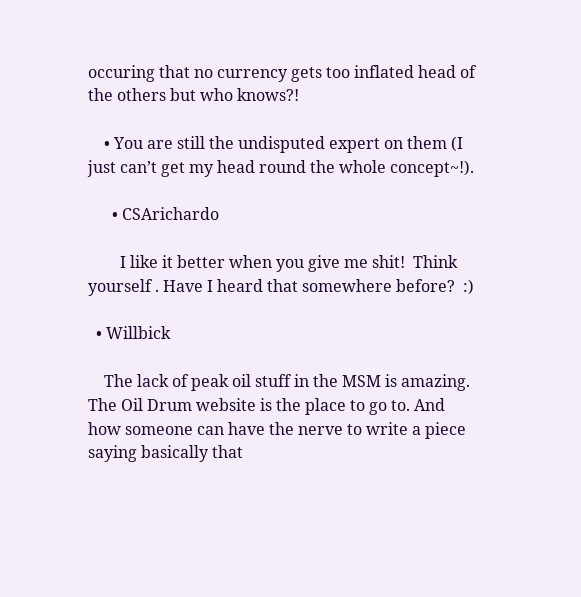occuring that no currency gets too inflated head of the others but who knows?!

    • You are still the undisputed expert on them (I just can’t get my head round the whole concept~!).

      • CSArichardo

        I like it better when you give me shit!  Think yourself . Have I heard that somewhere before?  :)

  • Willbick

    The lack of peak oil stuff in the MSM is amazing. The Oil Drum website is the place to go to. And how someone can have the nerve to write a piece saying basically that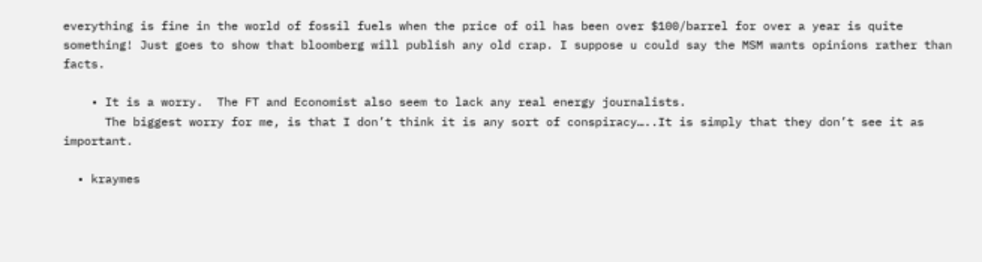everything is fine in the world of fossil fuels when the price of oil has been over $100/barrel for over a year is quite something! Just goes to show that bloomberg will publish any old crap. I suppose u could say the MSM wants opinions rather than facts.

    • It is a worry.  The FT and Economist also seem to lack any real energy journalists.
      The biggest worry for me, is that I don’t think it is any sort of conspiracy…..It is simply that they don’t see it as important.

  • kraymes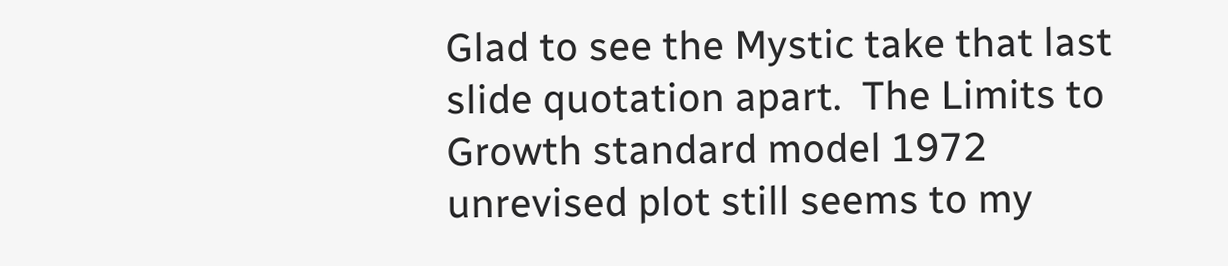Glad to see the Mystic take that last slide quotation apart.  The Limits to Growth standard model 1972 unrevised plot still seems to my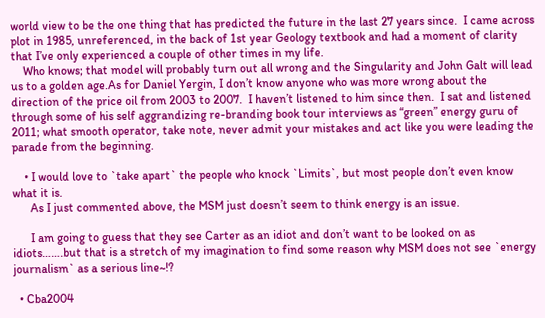world view to be the one thing that has predicted the future in the last 27 years since.  I came across plot in 1985, unreferenced, in the back of 1st year Geology textbook and had a moment of clarity that I’ve only experienced a couple of other times in my life.
    Who knows; that model will probably turn out all wrong and the Singularity and John Galt will lead us to a golden age.As for Daniel Yergin, I don’t know anyone who was more wrong about the direction of the price oil from 2003 to 2007.  I haven’t listened to him since then.  I sat and listened through some of his self aggrandizing re-branding book tour interviews as “green” energy guru of 2011; what smooth operator, take note, never admit your mistakes and act like you were leading the parade from the beginning.

    • I would love to `take apart` the people who knock `Limits`, but most people don’t even know what it is.
      As I just commented above, the MSM just doesn’t seem to think energy is an issue.

      I am going to guess that they see Carter as an idiot and don’t want to be looked on as idiots…….but that is a stretch of my imagination to find some reason why MSM does not see `energy journalism` as a serious line~!?

  • Cba2004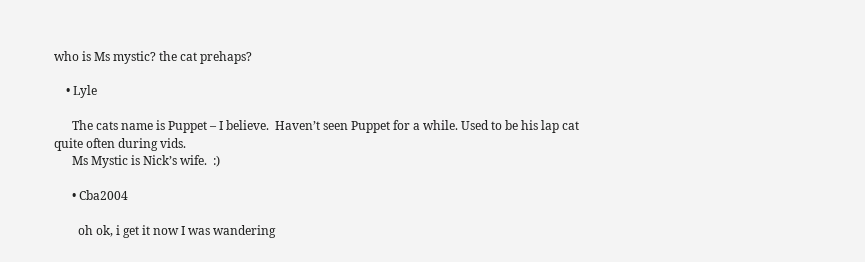who is Ms mystic? the cat prehaps?

    • Lyle

      The cats name is Puppet – I believe.  Haven’t seen Puppet for a while. Used to be his lap cat quite often during vids.
      Ms Mystic is Nick’s wife.  :)

      • Cba2004

        oh ok, i get it now I was wandering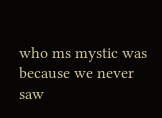who ms mystic was because we never saw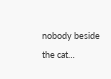nobody beside the cat…